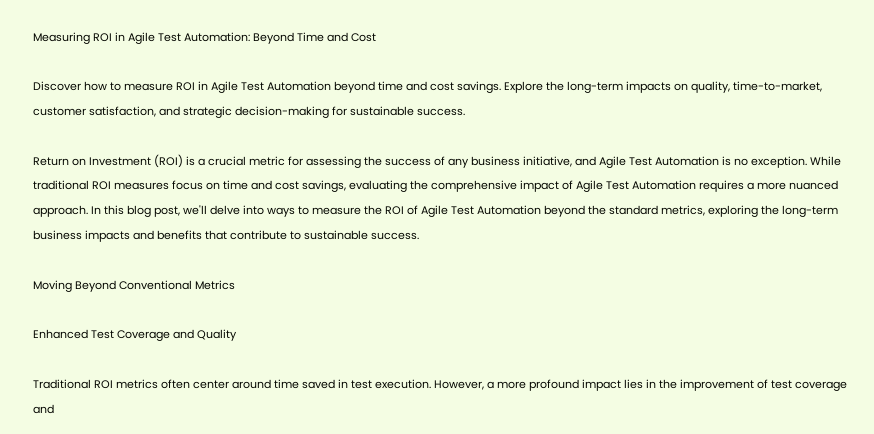Measuring ROI in Agile Test Automation: Beyond Time and Cost

Discover how to measure ROI in Agile Test Automation beyond time and cost savings. Explore the long-term impacts on quality, time-to-market, customer satisfaction, and strategic decision-making for sustainable success.

Return on Investment (ROI) is a crucial metric for assessing the success of any business initiative, and Agile Test Automation is no exception. While traditional ROI measures focus on time and cost savings, evaluating the comprehensive impact of Agile Test Automation requires a more nuanced approach. In this blog post, we'll delve into ways to measure the ROI of Agile Test Automation beyond the standard metrics, exploring the long-term business impacts and benefits that contribute to sustainable success.

Moving Beyond Conventional Metrics

Enhanced Test Coverage and Quality

Traditional ROI metrics often center around time saved in test execution. However, a more profound impact lies in the improvement of test coverage and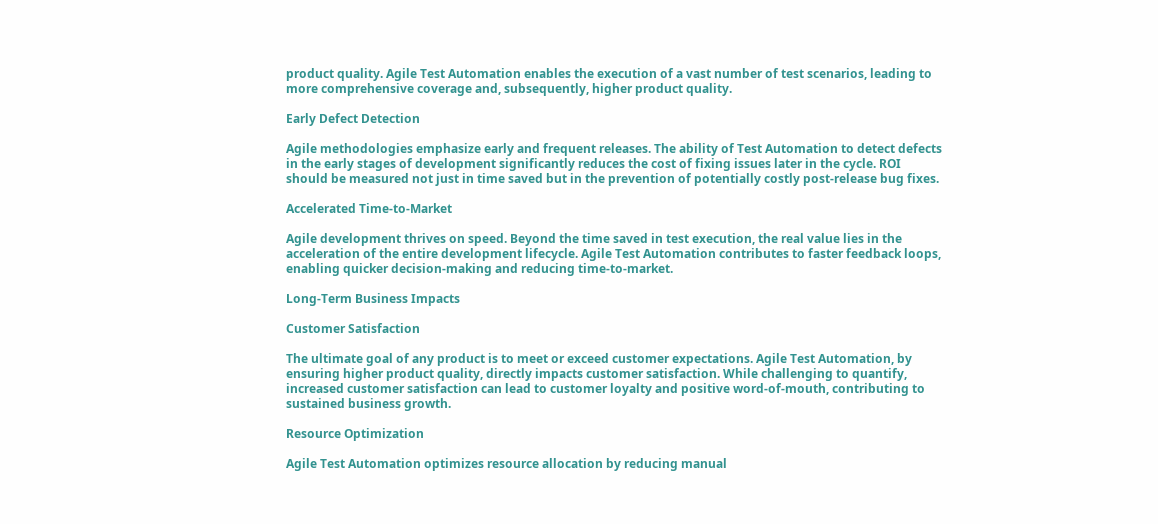product quality. Agile Test Automation enables the execution of a vast number of test scenarios, leading to more comprehensive coverage and, subsequently, higher product quality.

Early Defect Detection

Agile methodologies emphasize early and frequent releases. The ability of Test Automation to detect defects in the early stages of development significantly reduces the cost of fixing issues later in the cycle. ROI should be measured not just in time saved but in the prevention of potentially costly post-release bug fixes.

Accelerated Time-to-Market

Agile development thrives on speed. Beyond the time saved in test execution, the real value lies in the acceleration of the entire development lifecycle. Agile Test Automation contributes to faster feedback loops, enabling quicker decision-making and reducing time-to-market.

Long-Term Business Impacts

Customer Satisfaction

The ultimate goal of any product is to meet or exceed customer expectations. Agile Test Automation, by ensuring higher product quality, directly impacts customer satisfaction. While challenging to quantify, increased customer satisfaction can lead to customer loyalty and positive word-of-mouth, contributing to sustained business growth.

Resource Optimization

Agile Test Automation optimizes resource allocation by reducing manual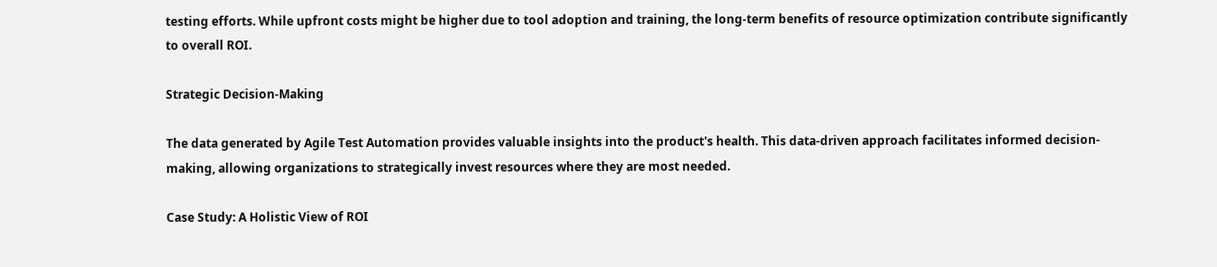testing efforts. While upfront costs might be higher due to tool adoption and training, the long-term benefits of resource optimization contribute significantly to overall ROI.

Strategic Decision-Making

The data generated by Agile Test Automation provides valuable insights into the product's health. This data-driven approach facilitates informed decision-making, allowing organizations to strategically invest resources where they are most needed.

Case Study: A Holistic View of ROI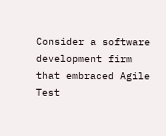Consider a software development firm that embraced Agile Test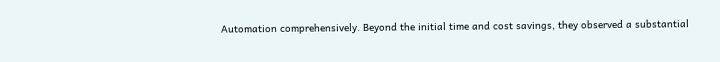Automation comprehensively. Beyond the initial time and cost savings, they observed a substantial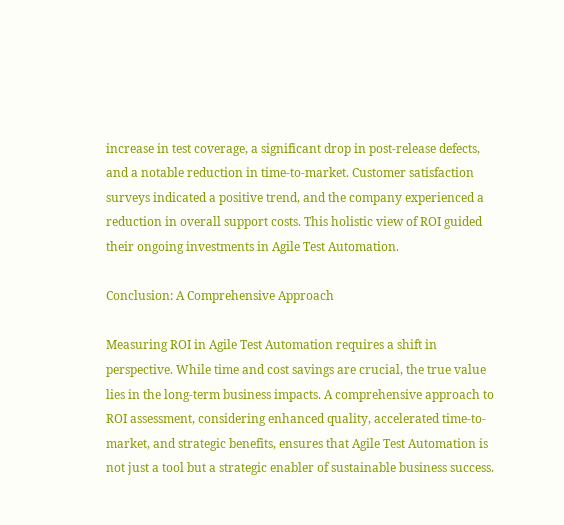increase in test coverage, a significant drop in post-release defects, and a notable reduction in time-to-market. Customer satisfaction surveys indicated a positive trend, and the company experienced a reduction in overall support costs. This holistic view of ROI guided their ongoing investments in Agile Test Automation.

Conclusion: A Comprehensive Approach

Measuring ROI in Agile Test Automation requires a shift in perspective. While time and cost savings are crucial, the true value lies in the long-term business impacts. A comprehensive approach to ROI assessment, considering enhanced quality, accelerated time-to-market, and strategic benefits, ensures that Agile Test Automation is not just a tool but a strategic enabler of sustainable business success.